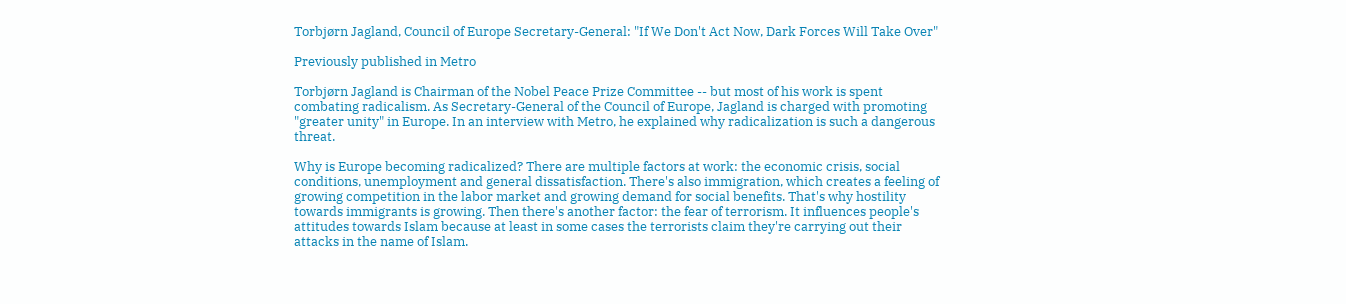Torbjørn Jagland, Council of Europe Secretary-General: "If We Don't Act Now, Dark Forces Will Take Over"

Previously published in Metro

Torbjørn Jagland is Chairman of the Nobel Peace Prize Committee -- but most of his work is spent combating radicalism. As Secretary-General of the Council of Europe, Jagland is charged with promoting "greater unity" in Europe. In an interview with Metro, he explained why radicalization is such a dangerous threat.

Why is Europe becoming radicalized? There are multiple factors at work: the economic crisis, social conditions, unemployment and general dissatisfaction. There's also immigration, which creates a feeling of growing competition in the labor market and growing demand for social benefits. That's why hostility towards immigrants is growing. Then there's another factor: the fear of terrorism. It influences people's attitudes towards Islam because at least in some cases the terrorists claim they're carrying out their attacks in the name of Islam.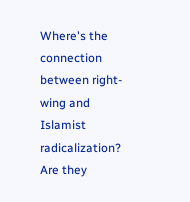Where's the connection between right-wing and Islamist radicalization? Are they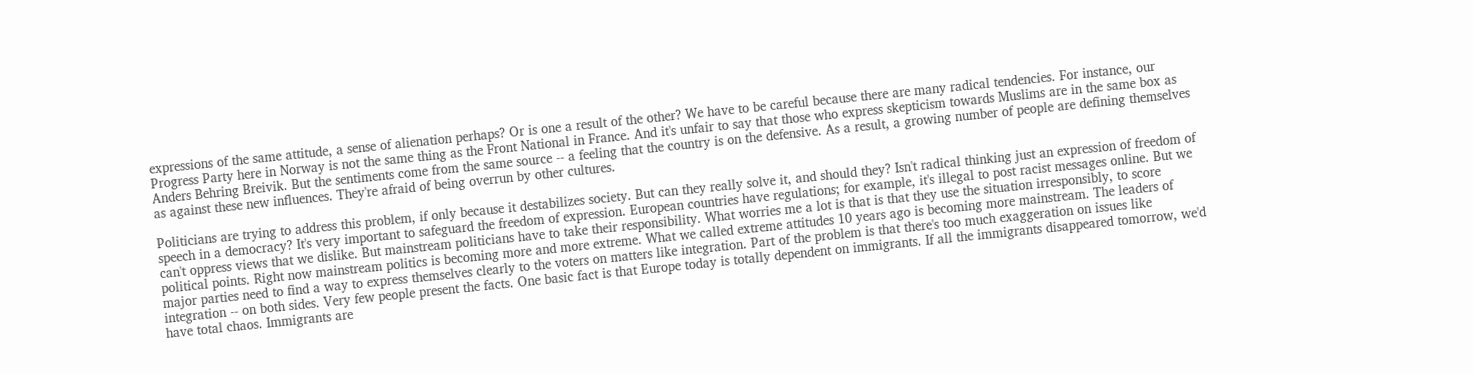expressions of the same attitude, a sense of alienation perhaps? Or is one a result of the other? We have to be careful because there are many radical tendencies. For instance, our Progress Party here in Norway is not the same thing as the Front National in France. And it's unfair to say that those who express skepticism towards Muslims are in the same box as Anders Behring Breivik. But the sentiments come from the same source -- a feeling that the country is on the defensive. As a result, a growing number of people are defining themselves as against these new influences. They're afraid of being overrun by other cultures.

Politicians are trying to address this problem, if only because it destabilizes society. But can they really solve it, and should they? Isn't radical thinking just an expression of freedom of speech in a democracy? It's very important to safeguard the freedom of expression. European countries have regulations; for example, it's illegal to post racist messages online. But we can't oppress views that we dislike. But mainstream politicians have to take their responsibility. What worries me a lot is that is that they use the situation irresponsibly, to score political points. Right now mainstream politics is becoming more and more extreme. What we called extreme attitudes 10 years ago is becoming more mainstream. The leaders of major parties need to find a way to express themselves clearly to the voters on matters like integration. Part of the problem is that there's too much exaggeration on issues like integration -- on both sides. Very few people present the facts. One basic fact is that Europe today is totally dependent on immigrants. If all the immigrants disappeared tomorrow, we'd have total chaos. Immigrants are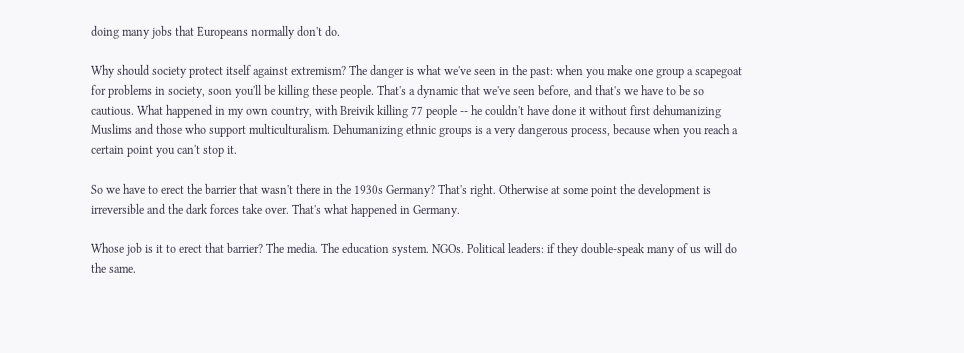doing many jobs that Europeans normally don't do.

Why should society protect itself against extremism? The danger is what we've seen in the past: when you make one group a scapegoat for problems in society, soon you'll be killing these people. That's a dynamic that we've seen before, and that's we have to be so cautious. What happened in my own country, with Breivik killing 77 people -- he couldn't have done it without first dehumanizing Muslims and those who support multiculturalism. Dehumanizing ethnic groups is a very dangerous process, because when you reach a certain point you can't stop it.

So we have to erect the barrier that wasn't there in the 1930s Germany? That's right. Otherwise at some point the development is irreversible and the dark forces take over. That's what happened in Germany.

Whose job is it to erect that barrier? The media. The education system. NGOs. Political leaders: if they double-speak many of us will do the same.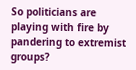So politicians are playing with fire by pandering to extremist groups?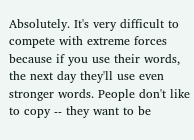Absolutely. It's very difficult to compete with extreme forces because if you use their words, the next day they'll use even stronger words. People don't like to copy -- they want to be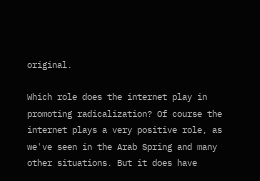original.

Which role does the internet play in promoting radicalization? Of course the internet plays a very positive role, as we've seen in the Arab Spring and many other situations. But it does have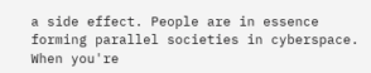a side effect. People are in essence forming parallel societies in cyberspace. When you're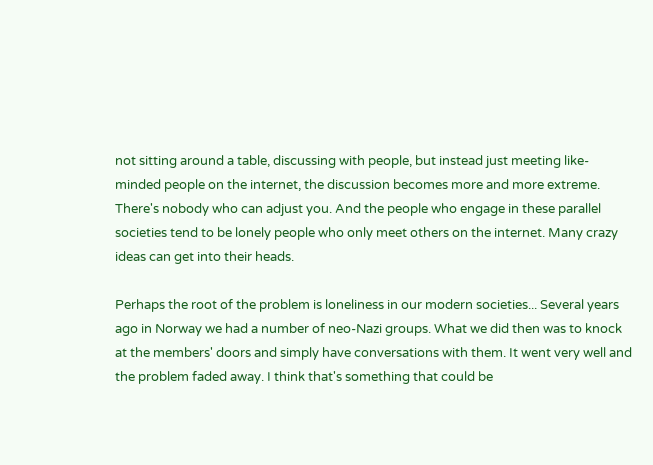not sitting around a table, discussing with people, but instead just meeting like-minded people on the internet, the discussion becomes more and more extreme. There's nobody who can adjust you. And the people who engage in these parallel societies tend to be lonely people who only meet others on the internet. Many crazy ideas can get into their heads.

Perhaps the root of the problem is loneliness in our modern societies... Several years ago in Norway we had a number of neo-Nazi groups. What we did then was to knock at the members' doors and simply have conversations with them. It went very well and the problem faded away. I think that's something that could be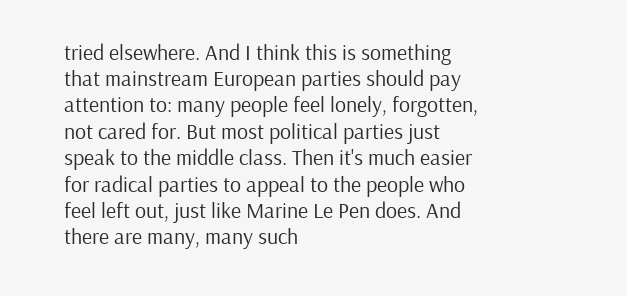tried elsewhere. And I think this is something that mainstream European parties should pay attention to: many people feel lonely, forgotten, not cared for. But most political parties just speak to the middle class. Then it's much easier for radical parties to appeal to the people who feel left out, just like Marine Le Pen does. And there are many, many such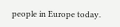people in Europe today.